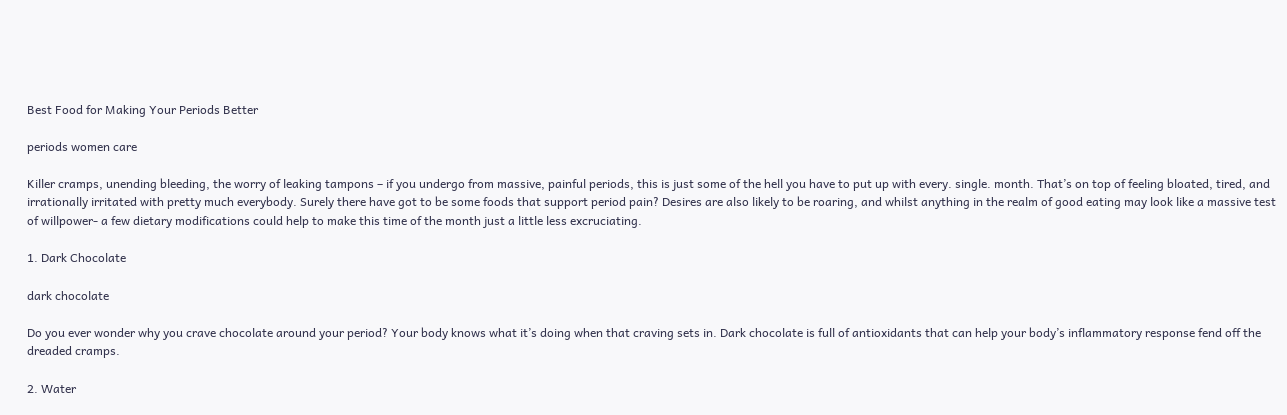Best Food for Making Your Periods Better

periods women care

Killer cramps, unending bleeding, the worry of leaking tampons – if you undergo from massive, painful periods, this is just some of the hell you have to put up with every. single. month. That’s on top of feeling bloated, tired, and irrationally irritated with pretty much everybody. Surely there have got to be some foods that support period pain? Desires are also likely to be roaring, and whilst anything in the realm of good eating may look like a massive test of willpower- a few dietary modifications could help to make this time of the month just a little less excruciating.

1. Dark Chocolate

dark chocolate

Do you ever wonder why you crave chocolate around your period? Your body knows what it’s doing when that craving sets in. Dark chocolate is full of antioxidants that can help your body’s inflammatory response fend off the dreaded cramps.

2. Water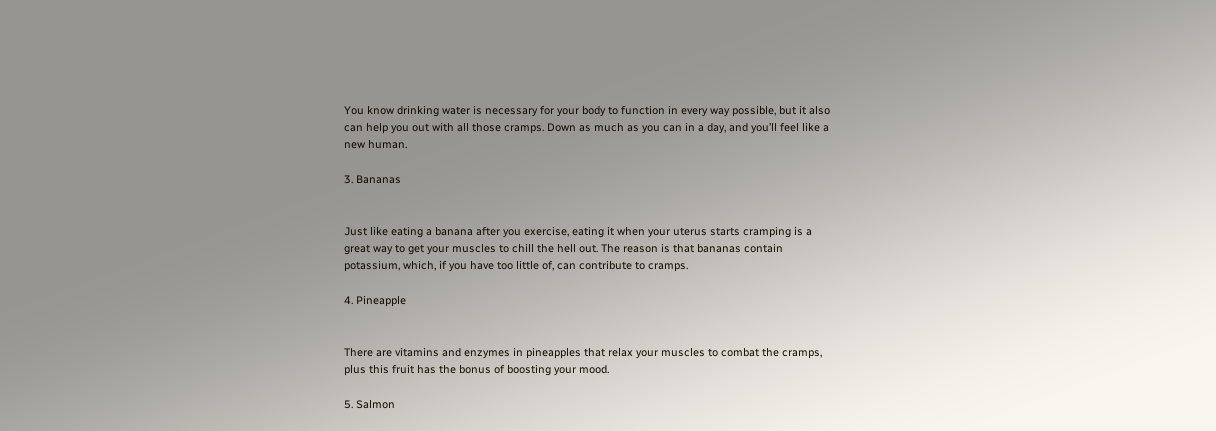You know drinking water is necessary for your body to function in every way possible, but it also can help you out with all those cramps. Down as much as you can in a day, and you’ll feel like a new human.

3. Bananas


Just like eating a banana after you exercise, eating it when your uterus starts cramping is a great way to get your muscles to chill the hell out. The reason is that bananas contain potassium, which, if you have too little of, can contribute to cramps.

4. Pineapple


There are vitamins and enzymes in pineapples that relax your muscles to combat the cramps, plus this fruit has the bonus of boosting your mood.

5. Salmon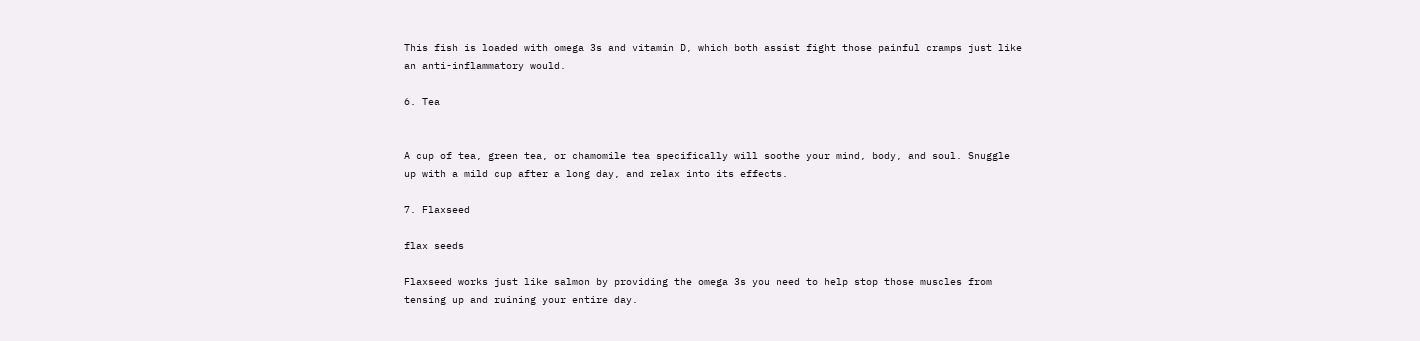This fish is loaded with omega 3s and vitamin D, which both assist fight those painful cramps just like an anti-inflammatory would.

6. Tea


A cup of tea, green tea, or chamomile tea specifically will soothe your mind, body, and soul. Snuggle up with a mild cup after a long day, and relax into its effects.

7. Flaxseed

flax seeds

Flaxseed works just like salmon by providing the omega 3s you need to help stop those muscles from tensing up and ruining your entire day.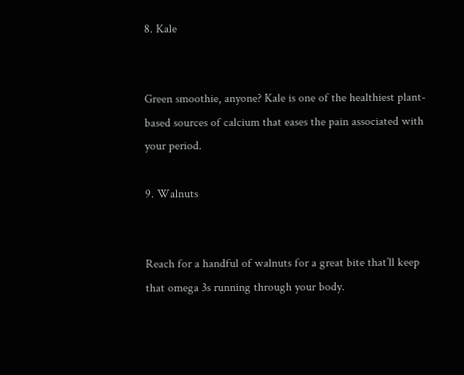8. Kale


Green smoothie, anyone? Kale is one of the healthiest plant-based sources of calcium that eases the pain associated with your period.

9. Walnuts


Reach for a handful of walnuts for a great bite that’ll keep that omega 3s running through your body.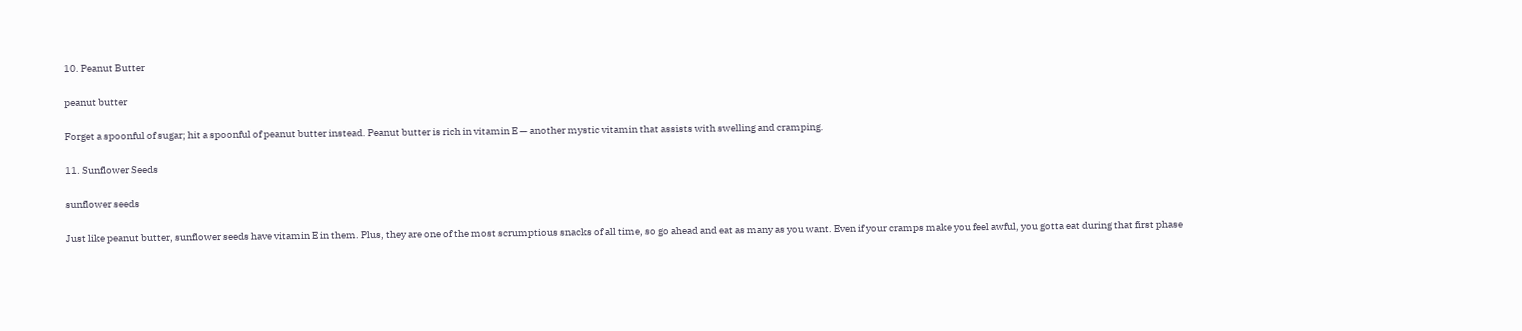10. Peanut Butter

peanut butter

Forget a spoonful of sugar; hit a spoonful of peanut butter instead. Peanut butter is rich in vitamin E — another mystic vitamin that assists with swelling and cramping.

11. Sunflower Seeds

sunflower seeds

Just like peanut butter, sunflower seeds have vitamin E in them. Plus, they are one of the most scrumptious snacks of all time, so go ahead and eat as many as you want. Even if your cramps make you feel awful, you gotta eat during that first phase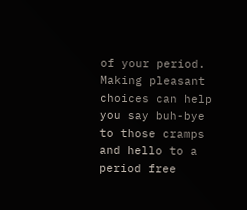of your period. Making pleasant choices can help you say buh-bye to those cramps and hello to a period free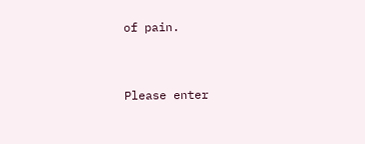of pain.


Please enter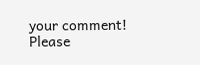your comment!
Please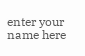enter your name here